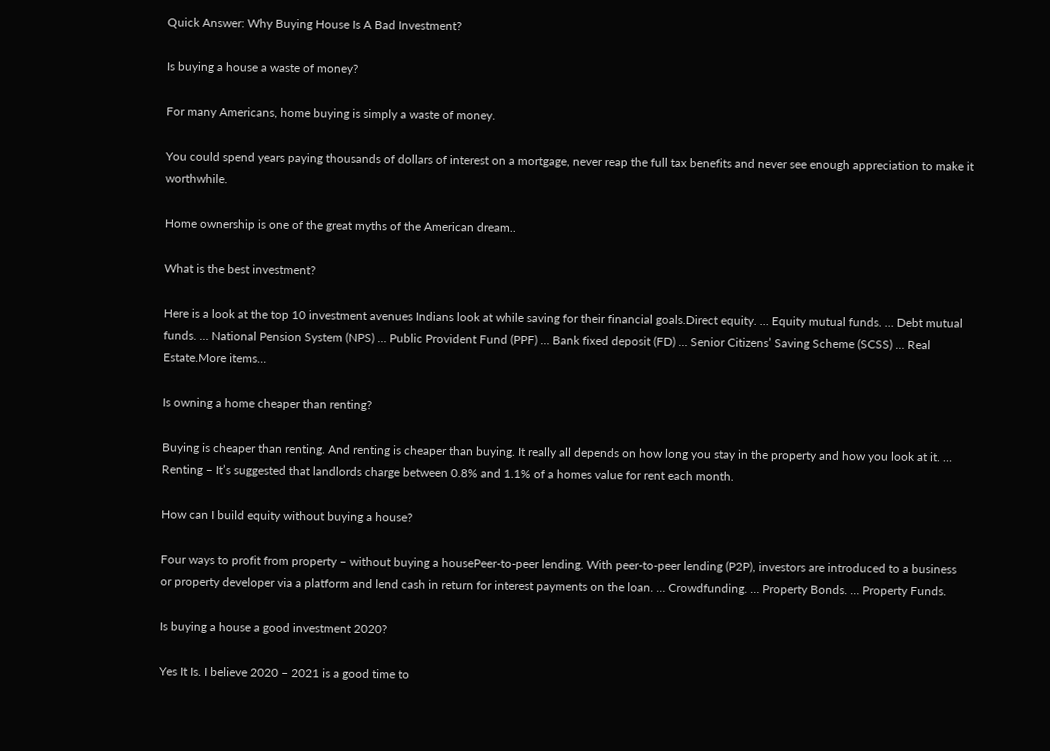Quick Answer: Why Buying House Is A Bad Investment?

Is buying a house a waste of money?

For many Americans, home buying is simply a waste of money.

You could spend years paying thousands of dollars of interest on a mortgage, never reap the full tax benefits and never see enough appreciation to make it worthwhile.

Home ownership is one of the great myths of the American dream..

What is the best investment?

Here is a look at the top 10 investment avenues Indians look at while saving for their financial goals.Direct equity. … Equity mutual funds. … Debt mutual funds. … National Pension System (NPS) … Public Provident Fund (PPF) … Bank fixed deposit (FD) … Senior Citizens’ Saving Scheme (SCSS) … Real Estate.More items…

Is owning a home cheaper than renting?

Buying is cheaper than renting. And renting is cheaper than buying. It really all depends on how long you stay in the property and how you look at it. … Renting – It’s suggested that landlords charge between 0.8% and 1.1% of a homes value for rent each month.

How can I build equity without buying a house?

Four ways to profit from property – without buying a housePeer-to-peer lending. With peer-to-peer lending (P2P), investors are introduced to a business or property developer via a platform and lend cash in return for interest payments on the loan. … Crowdfunding. … Property Bonds. … Property Funds.

Is buying a house a good investment 2020?

Yes It Is. I believe 2020 – 2021 is a good time to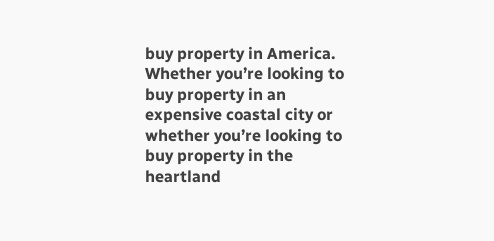buy property in America. Whether you’re looking to buy property in an expensive coastal city or whether you’re looking to buy property in the heartland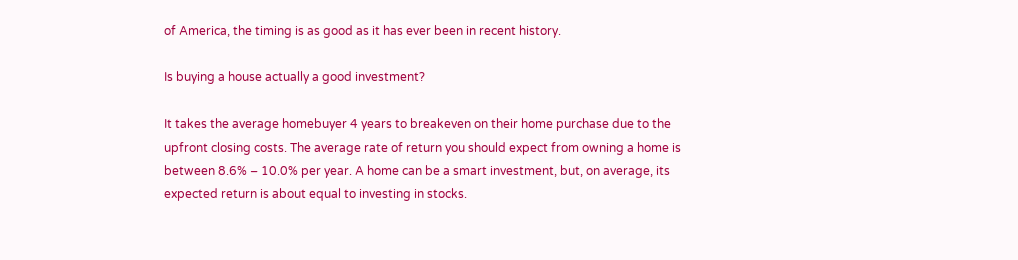of America, the timing is as good as it has ever been in recent history.

Is buying a house actually a good investment?

It takes the average homebuyer 4 years to breakeven on their home purchase due to the upfront closing costs. The average rate of return you should expect from owning a home is between 8.6% – 10.0% per year. A home can be a smart investment, but, on average, its expected return is about equal to investing in stocks.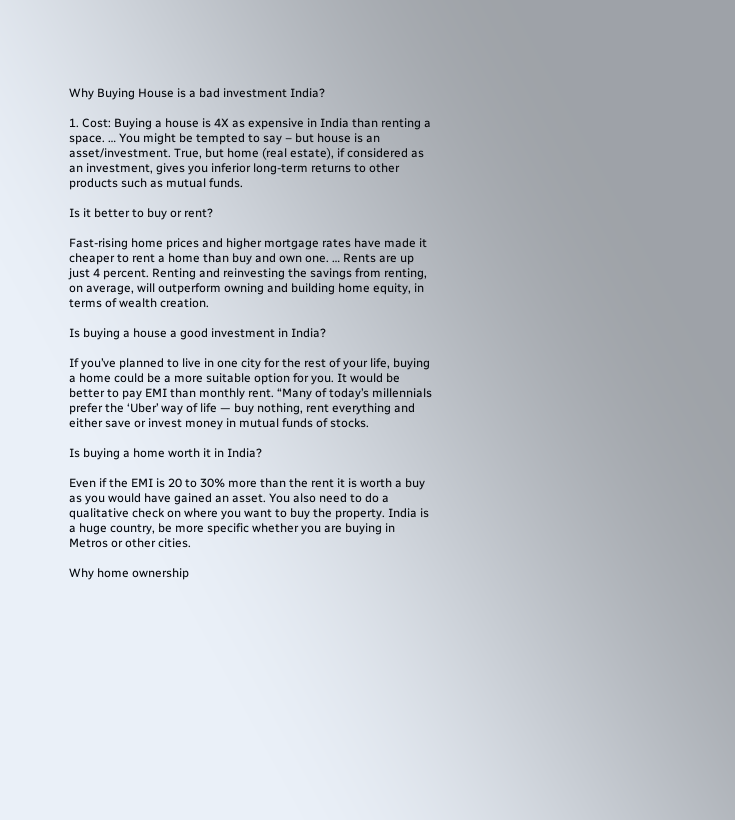Why Buying House is a bad investment India?

1. Cost: Buying a house is 4X as expensive in India than renting a space. … You might be tempted to say – but house is an asset/investment. True, but home (real estate), if considered as an investment, gives you inferior long-term returns to other products such as mutual funds.

Is it better to buy or rent?

Fast-rising home prices and higher mortgage rates have made it cheaper to rent a home than buy and own one. … Rents are up just 4 percent. Renting and reinvesting the savings from renting, on average, will outperform owning and building home equity, in terms of wealth creation.

Is buying a house a good investment in India?

If you’ve planned to live in one city for the rest of your life, buying a home could be a more suitable option for you. It would be better to pay EMI than monthly rent. “Many of today’s millennials prefer the ‘Uber’ way of life — buy nothing, rent everything and either save or invest money in mutual funds of stocks.

Is buying a home worth it in India?

Even if the EMI is 20 to 30% more than the rent it is worth a buy as you would have gained an asset. You also need to do a qualitative check on where you want to buy the property. India is a huge country, be more specific whether you are buying in Metros or other cities.

Why home ownership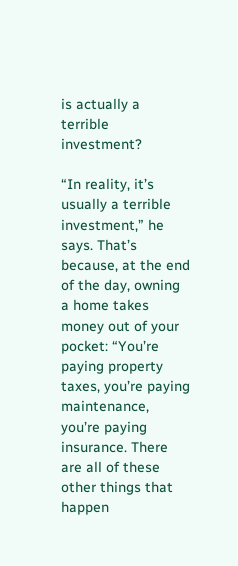is actually a terrible investment?

“In reality, it’s usually a terrible investment,” he says. That’s because, at the end of the day, owning a home takes money out of your pocket: “You’re paying property taxes, you’re paying maintenance, you’re paying insurance. There are all of these other things that happen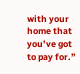with your home that you’ve got to pay for.”